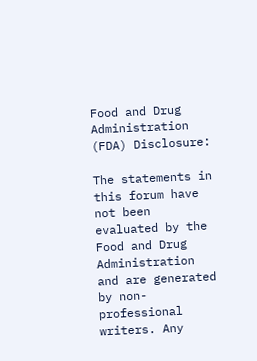Food and Drug Administration (FDA) Disclosure:

The statements in this forum have not been evaluated by the Food and Drug Administration and are generated by non-professional writers. Any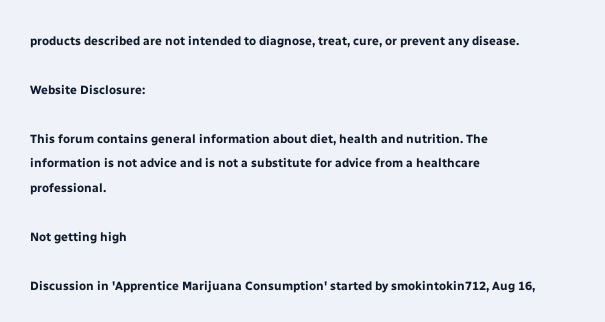products described are not intended to diagnose, treat, cure, or prevent any disease.

Website Disclosure:

This forum contains general information about diet, health and nutrition. The information is not advice and is not a substitute for advice from a healthcare professional.

Not getting high

Discussion in 'Apprentice Marijuana Consumption' started by smokintokin712, Aug 16,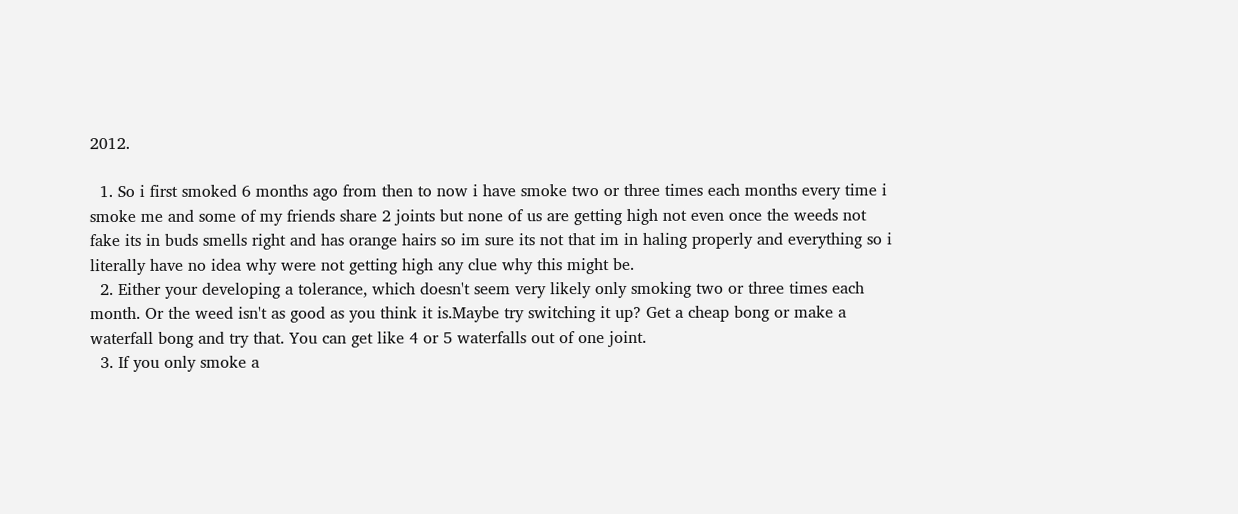2012.

  1. So i first smoked 6 months ago from then to now i have smoke two or three times each months every time i smoke me and some of my friends share 2 joints but none of us are getting high not even once the weeds not fake its in buds smells right and has orange hairs so im sure its not that im in haling properly and everything so i literally have no idea why were not getting high any clue why this might be.
  2. Either your developing a tolerance, which doesn't seem very likely only smoking two or three times each month. Or the weed isn't as good as you think it is.Maybe try switching it up? Get a cheap bong or make a waterfall bong and try that. You can get like 4 or 5 waterfalls out of one joint.
  3. If you only smoke a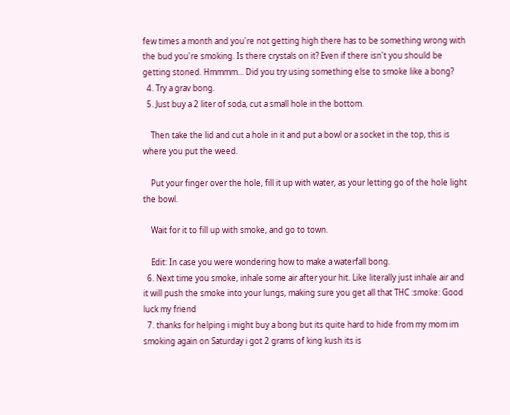few times a month and you're not getting high there has to be something wrong with the bud you're smoking. Is there crystals on it? Even if there isn't you should be getting stoned. Hmmmm... Did you try using something else to smoke like a bong?
  4. Try a grav bong.
  5. Just buy a 2 liter of soda, cut a small hole in the bottom.

    Then take the lid and cut a hole in it and put a bowl or a socket in the top, this is where you put the weed.

    Put your finger over the hole, fill it up with water, as your letting go of the hole light the bowl.

    Wait for it to fill up with smoke, and go to town.

    Edit: In case you were wondering how to make a waterfall bong.
  6. Next time you smoke, inhale some air after your hit. Like literally just inhale air and it will push the smoke into your lungs, making sure you get all that THC :smoke: Good luck my friend
  7. thanks for helping i might buy a bong but its quite hard to hide from my mom im smoking again on Saturday i got 2 grams of king kush its is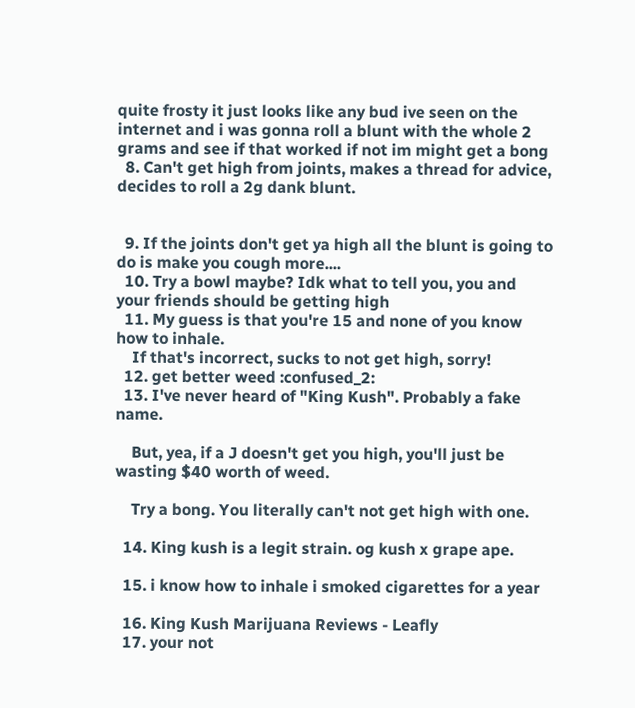quite frosty it just looks like any bud ive seen on the internet and i was gonna roll a blunt with the whole 2 grams and see if that worked if not im might get a bong
  8. Can't get high from joints, makes a thread for advice, decides to roll a 2g dank blunt.


  9. If the joints don't get ya high all the blunt is going to do is make you cough more....
  10. Try a bowl maybe? Idk what to tell you, you and your friends should be getting high
  11. My guess is that you're 15 and none of you know how to inhale.
    If that's incorrect, sucks to not get high, sorry!
  12. get better weed :confused_2:
  13. I've never heard of "King Kush". Probably a fake name.

    But, yea, if a J doesn't get you high, you'll just be wasting $40 worth of weed.

    Try a bong. You literally can't not get high with one.

  14. King kush is a legit strain. og kush x grape ape.

  15. i know how to inhale i smoked cigarettes for a year

  16. King Kush Marijuana Reviews - Leafly
  17. your not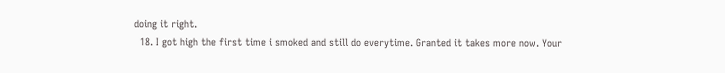doing it right.
  18. I got high the first time i smoked and still do everytime. Granted it takes more now. Your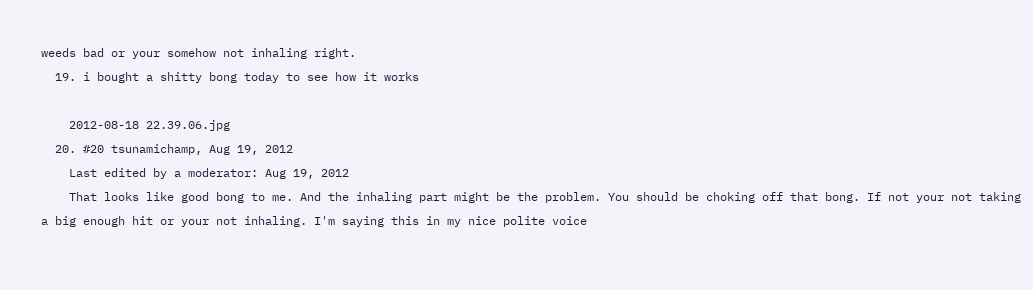weeds bad or your somehow not inhaling right.
  19. i bought a shitty bong today to see how it works

    2012-08-18 22.39.06.jpg
  20. #20 tsunamichamp, Aug 19, 2012
    Last edited by a moderator: Aug 19, 2012
    That looks like good bong to me. And the inhaling part might be the problem. You should be choking off that bong. If not your not taking a big enough hit or your not inhaling. I'm saying this in my nice polite voice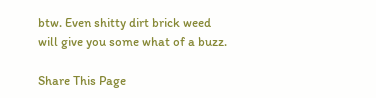btw. Even shitty dirt brick weed will give you some what of a buzz.

Share This Page